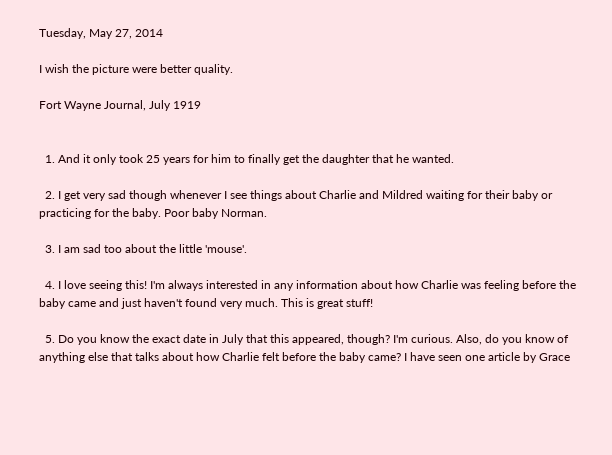Tuesday, May 27, 2014

I wish the picture were better quality.

Fort Wayne Journal, July 1919


  1. And it only took 25 years for him to finally get the daughter that he wanted.

  2. I get very sad though whenever I see things about Charlie and Mildred waiting for their baby or practicing for the baby. Poor baby Norman.

  3. I am sad too about the little 'mouse'.

  4. I love seeing this! I'm always interested in any information about how Charlie was feeling before the baby came and just haven't found very much. This is great stuff!

  5. Do you know the exact date in July that this appeared, though? I'm curious. Also, do you know of anything else that talks about how Charlie felt before the baby came? I have seen one article by Grace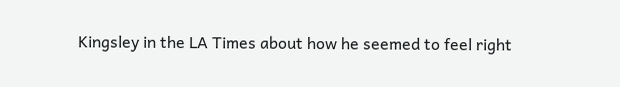Kingsley in the LA Times about how he seemed to feel right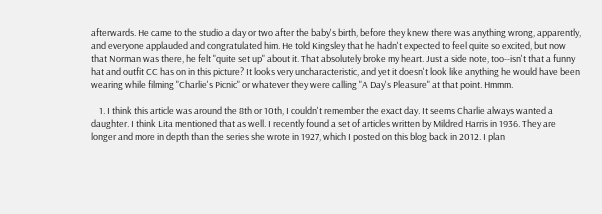afterwards. He came to the studio a day or two after the baby's birth, before they knew there was anything wrong, apparently, and everyone applauded and congratulated him. He told Kingsley that he hadn't expected to feel quite so excited, but now that Norman was there, he felt "quite set up" about it. That absolutely broke my heart. Just a side note, too--isn't that a funny hat and outfit CC has on in this picture? It looks very uncharacteristic, and yet it doesn't look like anything he would have been wearing while filming "Charlie's Picnic" or whatever they were calling "A Day's Pleasure" at that point. Hmmm.

    1. I think this article was around the 8th or 10th, I couldn't remember the exact day. It seems Charlie always wanted a daughter. I think Lita mentioned that as well. I recently found a set of articles written by Mildred Harris in 1936. They are longer and more in depth than the series she wrote in 1927, which I posted on this blog back in 2012. I plan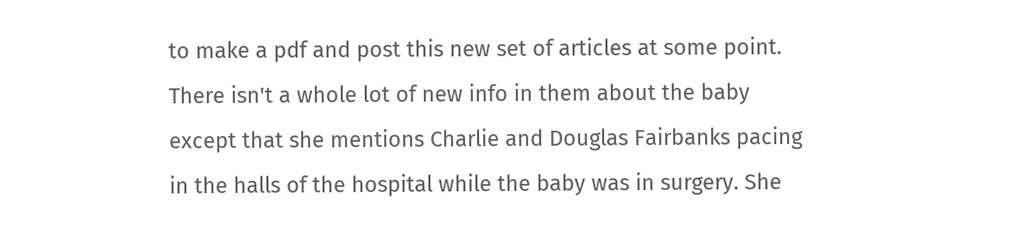to make a pdf and post this new set of articles at some point. There isn't a whole lot of new info in them about the baby except that she mentions Charlie and Douglas Fairbanks pacing in the halls of the hospital while the baby was in surgery. She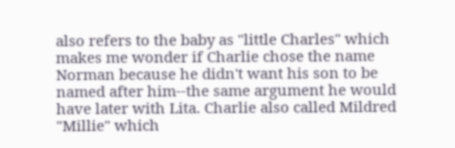also refers to the baby as "little Charles" which makes me wonder if Charlie chose the name Norman because he didn't want his son to be named after him--the same argument he would have later with Lita. Charlie also called Mildred "Millie" which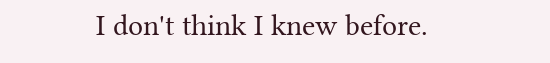I don't think I knew before.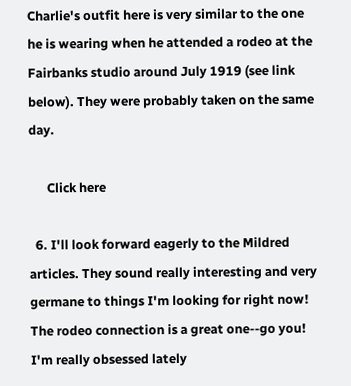Charlie's outfit here is very similar to the one he is wearing when he attended a rodeo at the Fairbanks studio around July 1919 (see link below). They were probably taken on the same day.

      Click here

  6. I'll look forward eagerly to the Mildred articles. They sound really interesting and very germane to things I'm looking for right now! The rodeo connection is a great one--go you! I'm really obsessed lately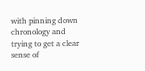with pinning down chronology and trying to get a clear sense of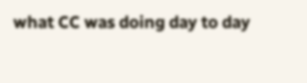what CC was doing day to day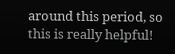around this period, so this is really helpful!